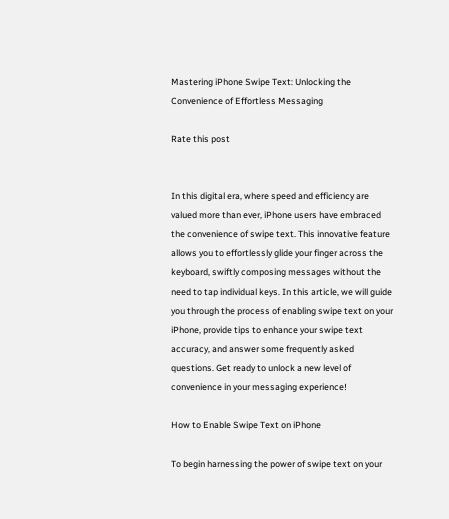Mastering iPhone Swipe Text: Unlocking the Convenience of Effortless Messaging

Rate this post


In this digital era, where speed and efficiency are valued more than ever, iPhone users have embraced the convenience of swipe text. This innovative feature allows you to effortlessly glide your finger across the keyboard, swiftly composing messages without the need to tap individual keys. In this article, we will guide you through the process of enabling swipe text on your iPhone, provide tips to enhance your swipe text accuracy, and answer some frequently asked questions. Get ready to unlock a new level of convenience in your messaging experience!

How to Enable Swipe Text on iPhone

To begin harnessing the power of swipe text on your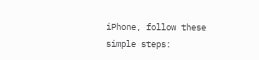iPhone, follow these simple steps: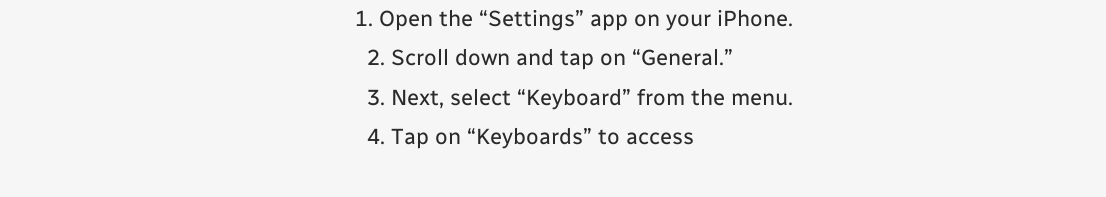1. Open the “Settings” app on your iPhone.
  2. Scroll down and tap on “General.”
  3. Next, select “Keyboard” from the menu.
  4. Tap on “Keyboards” to access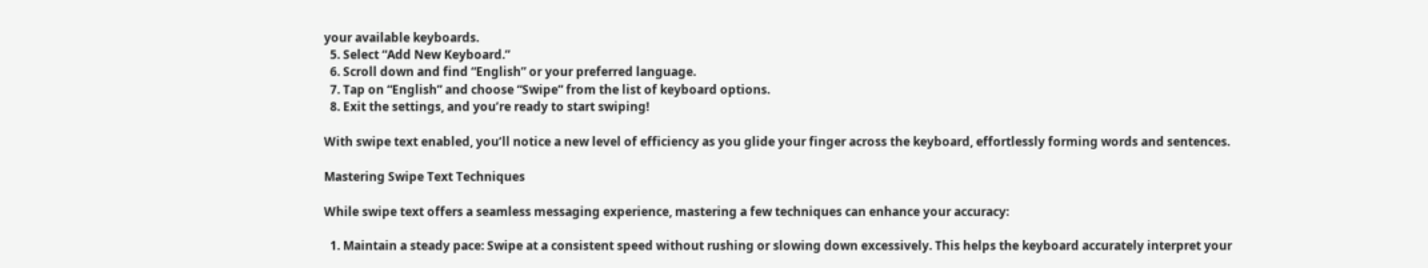your available keyboards.
  5. Select “Add New Keyboard.”
  6. Scroll down and find “English” or your preferred language.
  7. Tap on “English” and choose “Swipe” from the list of keyboard options.
  8. Exit the settings, and you’re ready to start swiping!

With swipe text enabled, you’ll notice a new level of efficiency as you glide your finger across the keyboard, effortlessly forming words and sentences.

Mastering Swipe Text Techniques

While swipe text offers a seamless messaging experience, mastering a few techniques can enhance your accuracy:

  1. Maintain a steady pace: Swipe at a consistent speed without rushing or slowing down excessively. This helps the keyboard accurately interpret your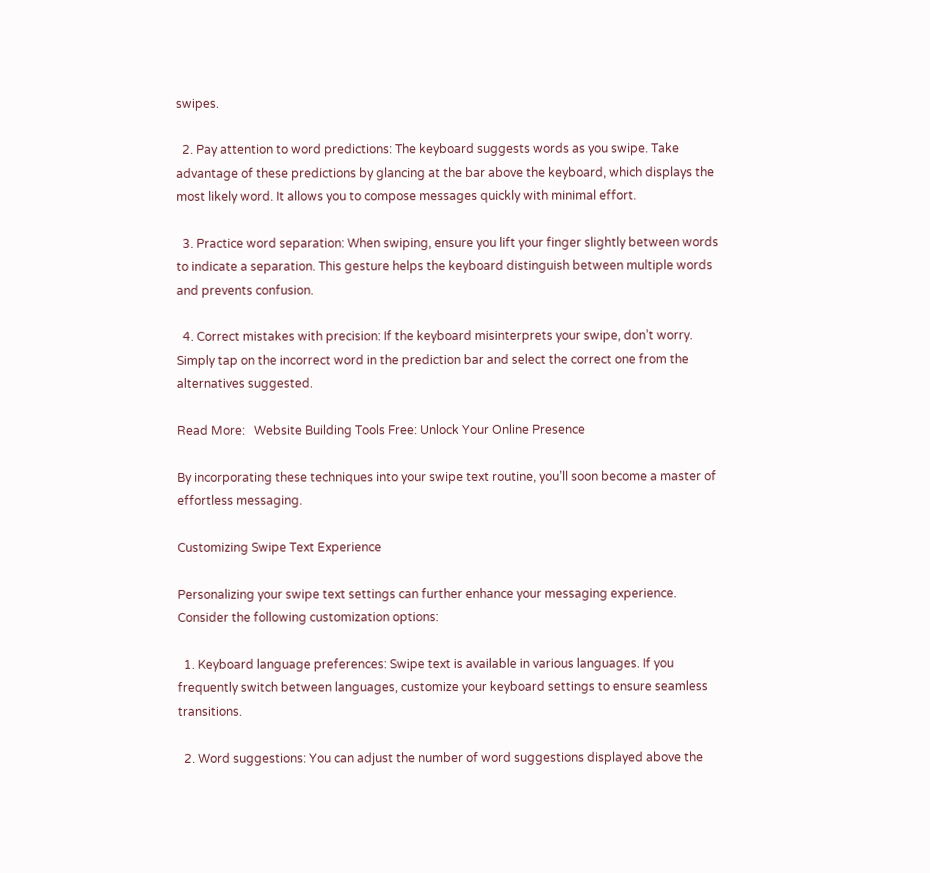swipes.

  2. Pay attention to word predictions: The keyboard suggests words as you swipe. Take advantage of these predictions by glancing at the bar above the keyboard, which displays the most likely word. It allows you to compose messages quickly with minimal effort.

  3. Practice word separation: When swiping, ensure you lift your finger slightly between words to indicate a separation. This gesture helps the keyboard distinguish between multiple words and prevents confusion.

  4. Correct mistakes with precision: If the keyboard misinterprets your swipe, don’t worry. Simply tap on the incorrect word in the prediction bar and select the correct one from the alternatives suggested.

Read More:   Website Building Tools Free: Unlock Your Online Presence

By incorporating these techniques into your swipe text routine, you’ll soon become a master of effortless messaging.

Customizing Swipe Text Experience

Personalizing your swipe text settings can further enhance your messaging experience. Consider the following customization options:

  1. Keyboard language preferences: Swipe text is available in various languages. If you frequently switch between languages, customize your keyboard settings to ensure seamless transitions.

  2. Word suggestions: You can adjust the number of word suggestions displayed above the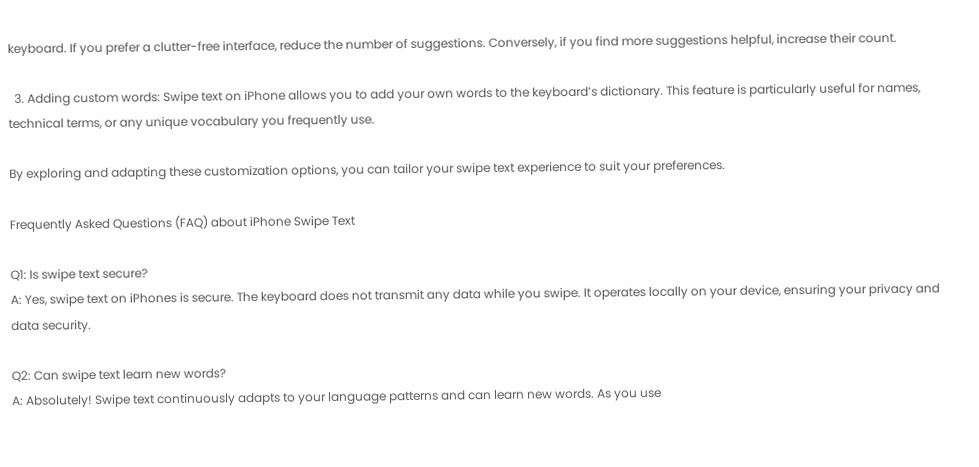keyboard. If you prefer a clutter-free interface, reduce the number of suggestions. Conversely, if you find more suggestions helpful, increase their count.

  3. Adding custom words: Swipe text on iPhone allows you to add your own words to the keyboard’s dictionary. This feature is particularly useful for names, technical terms, or any unique vocabulary you frequently use.

By exploring and adapting these customization options, you can tailor your swipe text experience to suit your preferences.

Frequently Asked Questions (FAQ) about iPhone Swipe Text

Q1: Is swipe text secure?
A: Yes, swipe text on iPhones is secure. The keyboard does not transmit any data while you swipe. It operates locally on your device, ensuring your privacy and data security.

Q2: Can swipe text learn new words?
A: Absolutely! Swipe text continuously adapts to your language patterns and can learn new words. As you use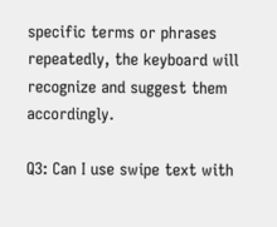specific terms or phrases repeatedly, the keyboard will recognize and suggest them accordingly.

Q3: Can I use swipe text with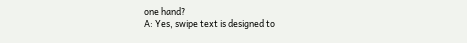one hand?
A: Yes, swipe text is designed to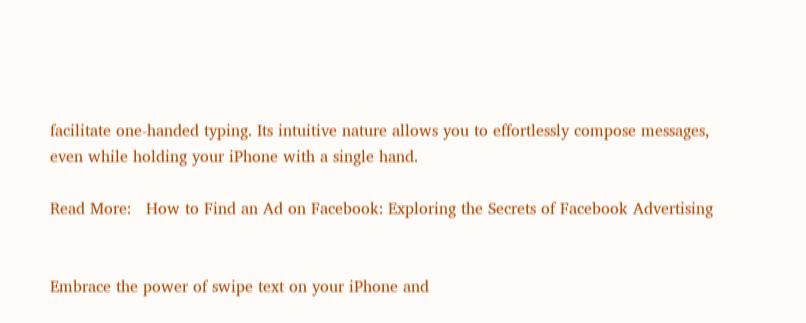facilitate one-handed typing. Its intuitive nature allows you to effortlessly compose messages, even while holding your iPhone with a single hand.

Read More:   How to Find an Ad on Facebook: Exploring the Secrets of Facebook Advertising


Embrace the power of swipe text on your iPhone and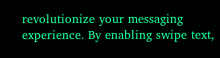revolutionize your messaging experience. By enabling swipe text,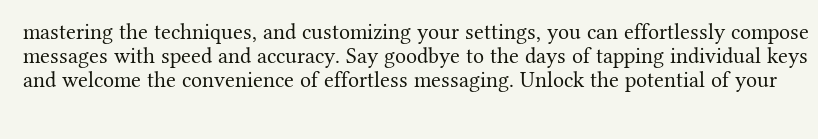mastering the techniques, and customizing your settings, you can effortlessly compose messages with speed and accuracy. Say goodbye to the days of tapping individual keys and welcome the convenience of effortless messaging. Unlock the potential of your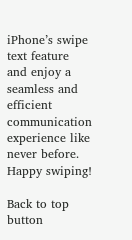iPhone’s swipe text feature and enjoy a seamless and efficient communication experience like never before. Happy swiping!

Back to top button